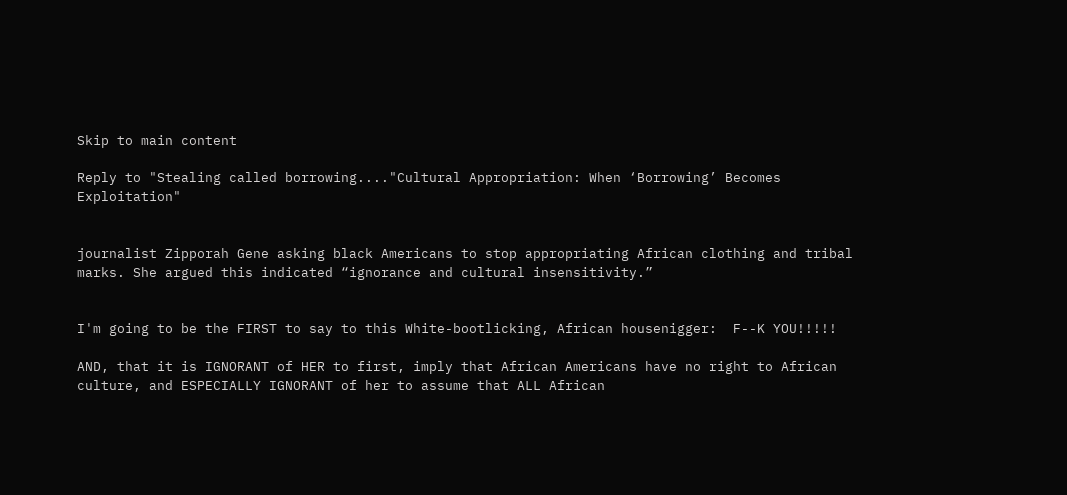Skip to main content

Reply to "Stealing called borrowing...."Cultural Appropriation: When ‘Borrowing’ Becomes Exploitation"


journalist Zipporah Gene asking black Americans to stop appropriating African clothing and tribal marks. She argued this indicated “ignorance and cultural insensitivity.”


I'm going to be the FIRST to say to this White-bootlicking, African housenigger:  F--K YOU!!!!!

AND, that it is IGNORANT of HER to first, imply that African Americans have no right to African culture, and ESPECIALLY IGNORANT of her to assume that ALL African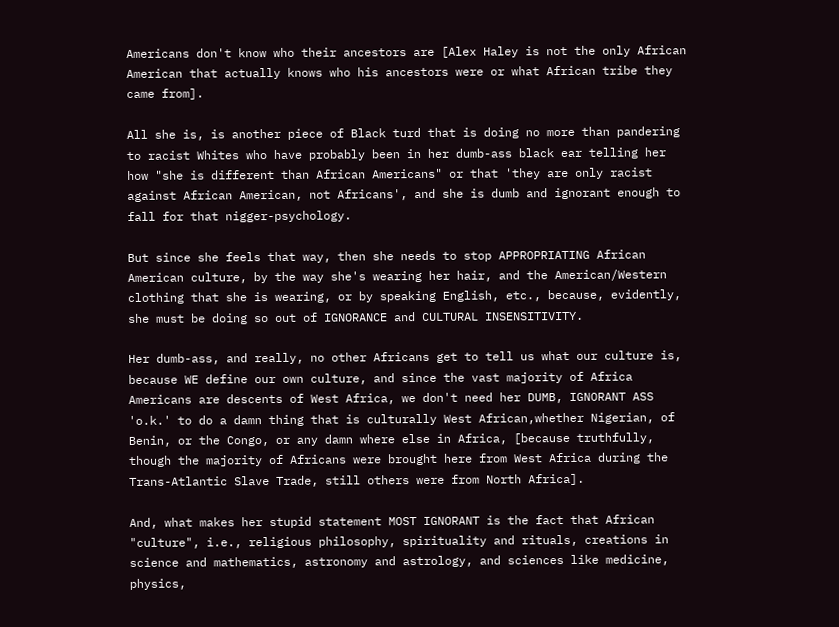Americans don't know who their ancestors are [Alex Haley is not the only African American that actually knows who his ancestors were or what African tribe they came from].

All she is, is another piece of Black turd that is doing no more than pandering to racist Whites who have probably been in her dumb-ass black ear telling her how "she is different than African Americans" or that 'they are only racist against African American, not Africans', and she is dumb and ignorant enough to fall for that nigger-psychology.

But since she feels that way, then she needs to stop APPROPRIATING African American culture, by the way she's wearing her hair, and the American/Western clothing that she is wearing, or by speaking English, etc., because, evidently, she must be doing so out of IGNORANCE and CULTURAL INSENSITIVITY.

Her dumb-ass, and really, no other Africans get to tell us what our culture is, because WE define our own culture, and since the vast majority of Africa Americans are descents of West Africa, we don't need her DUMB, IGNORANT ASS 'o.k.' to do a damn thing that is culturally West African,whether Nigerian, of Benin, or the Congo, or any damn where else in Africa, [because truthfully, though the majority of Africans were brought here from West Africa during the Trans-Atlantic Slave Trade, still others were from North Africa].

And, what makes her stupid statement MOST IGNORANT is the fact that African "culture", i.e., religious philosophy, spirituality and rituals, creations in science and mathematics, astronomy and astrology, and sciences like medicine, physics,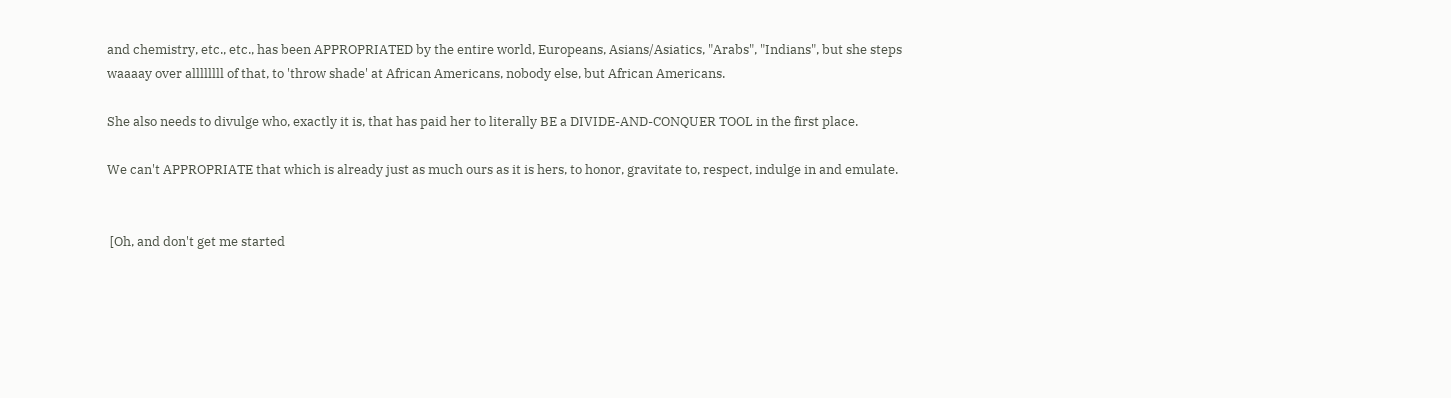and chemistry, etc., etc., has been APPROPRIATED by the entire world, Europeans, Asians/Asiatics, "Arabs", "Indians", but she steps waaaay over allllllll of that, to 'throw shade' at African Americans, nobody else, but African Americans.

She also needs to divulge who, exactly it is, that has paid her to literally BE a DIVIDE-AND-CONQUER TOOL in the first place.

We can't APPROPRIATE that which is already just as much ours as it is hers, to honor, gravitate to, respect, indulge in and emulate.


 [Oh, and don't get me started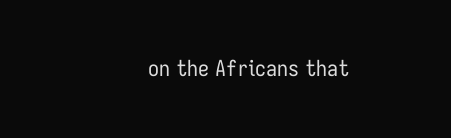on the Africans that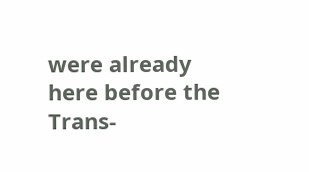were already here before the Trans-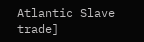Atlantic Slave trade]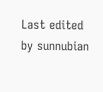Last edited by sunnubian